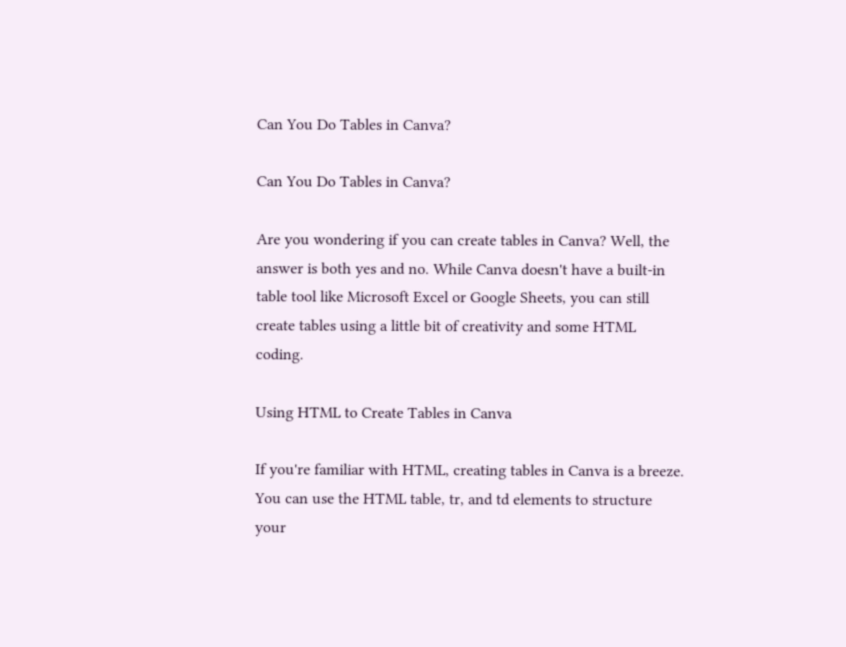Can You Do Tables in Canva?

Can You Do Tables in Canva?

Are you wondering if you can create tables in Canva? Well, the answer is both yes and no. While Canva doesn't have a built-in table tool like Microsoft Excel or Google Sheets, you can still create tables using a little bit of creativity and some HTML coding.

Using HTML to Create Tables in Canva

If you're familiar with HTML, creating tables in Canva is a breeze. You can use the HTML table, tr, and td elements to structure your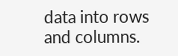data into rows and columns.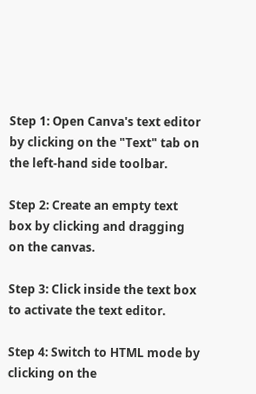Step 1: Open Canva's text editor by clicking on the "Text" tab on the left-hand side toolbar.

Step 2: Create an empty text box by clicking and dragging on the canvas.

Step 3: Click inside the text box to activate the text editor.

Step 4: Switch to HTML mode by clicking on the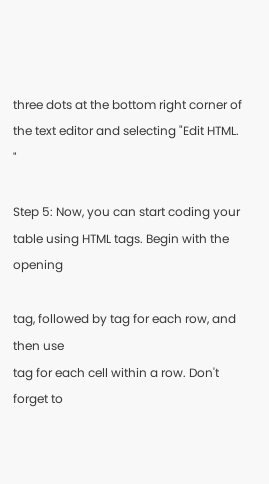three dots at the bottom right corner of the text editor and selecting "Edit HTML. "

Step 5: Now, you can start coding your table using HTML tags. Begin with the opening

tag, followed by tag for each row, and then use
tag for each cell within a row. Don't forget to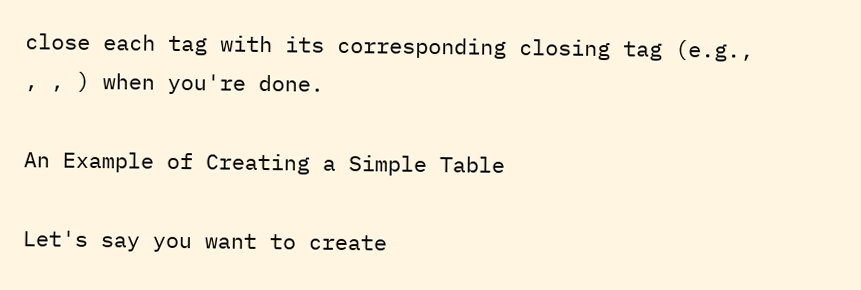close each tag with its corresponding closing tag (e.g.,
, , ) when you're done.

An Example of Creating a Simple Table

Let's say you want to create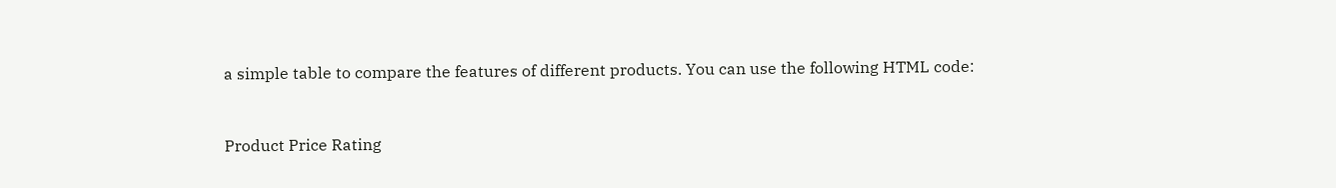a simple table to compare the features of different products. You can use the following HTML code:


Product Price Rating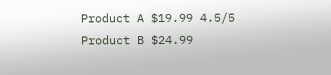Product A $19.99 4.5/5
Product B $24.99